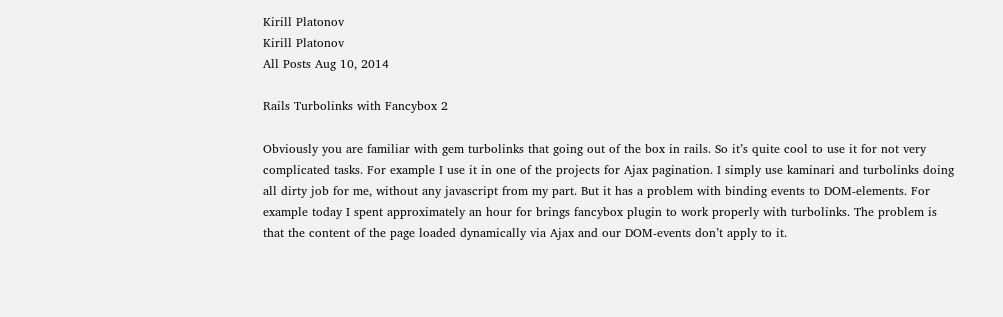Kirill Platonov
Kirill Platonov
All Posts Aug 10, 2014

Rails Turbolinks with Fancybox 2

Obviously you are familiar with gem turbolinks that going out of the box in rails. So it’s quite cool to use it for not very complicated tasks. For example I use it in one of the projects for Ajax pagination. I simply use kaminari and turbolinks doing all dirty job for me, without any javascript from my part. But it has a problem with binding events to DOM-elements. For example today I spent approximately an hour for brings fancybox plugin to work properly with turbolinks. The problem is that the content of the page loaded dynamically via Ajax and our DOM-events don’t apply to it.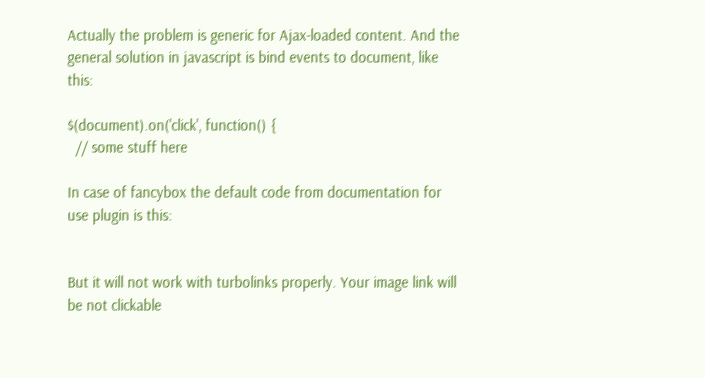Actually the problem is generic for Ajax-loaded content. And the general solution in javascript is bind events to document, like this:

$(document).on('click', function() {
  // some stuff here

In case of fancybox the default code from documentation for use plugin is this:


But it will not work with turbolinks properly. Your image link will be not clickable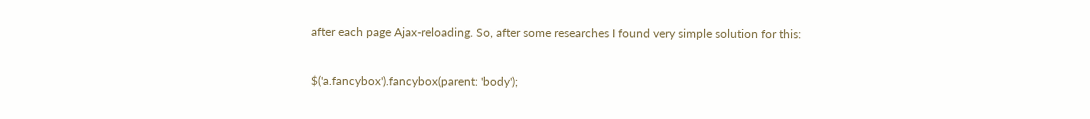after each page Ajax-reloading. So, after some researches I found very simple solution for this:

$('a.fancybox').fancybox(parent: 'body');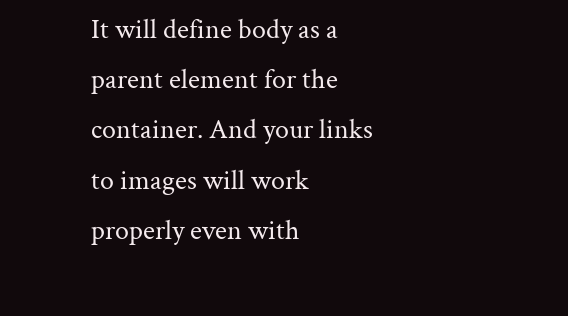It will define body as a parent element for the container. And your links to images will work properly even with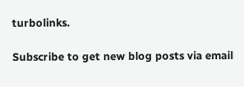turbolinks.

Subscribe to get new blog posts via email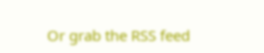Or grab the RSS feed